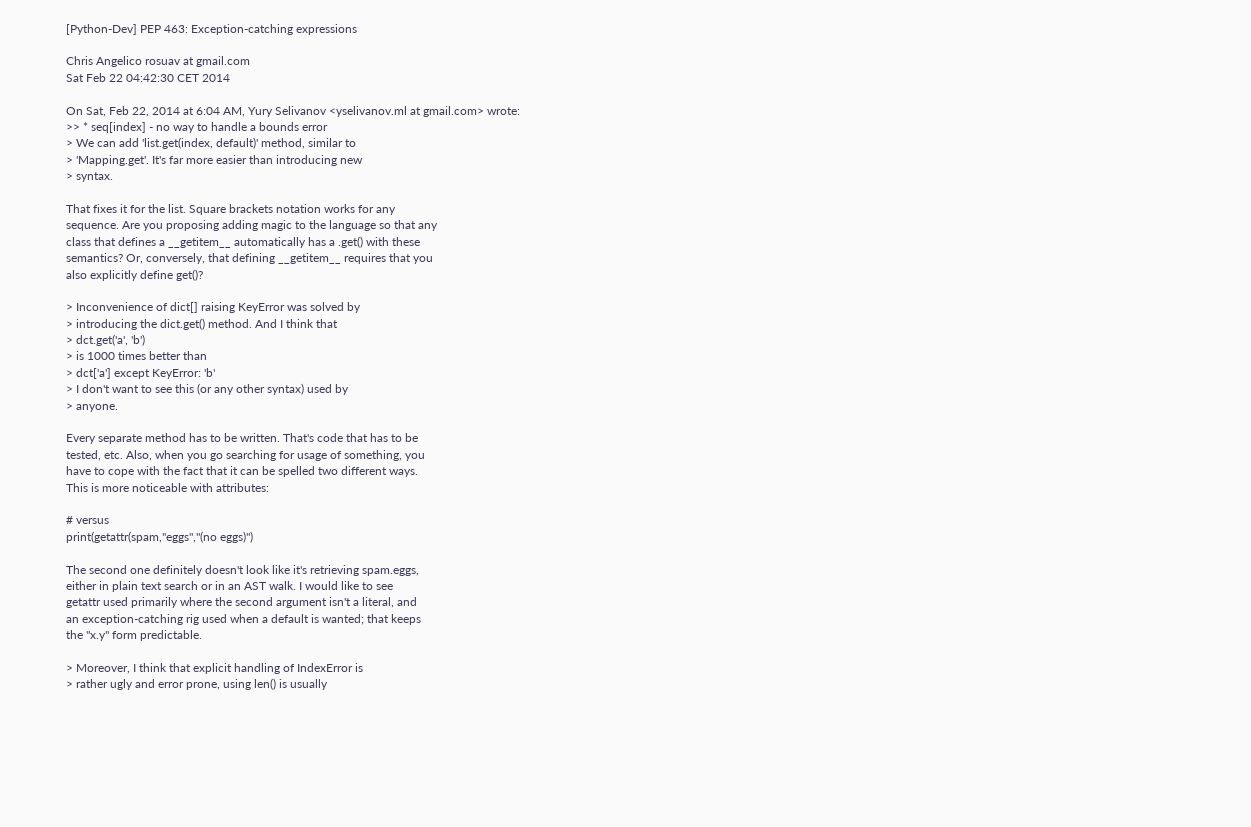[Python-Dev] PEP 463: Exception-catching expressions

Chris Angelico rosuav at gmail.com
Sat Feb 22 04:42:30 CET 2014

On Sat, Feb 22, 2014 at 6:04 AM, Yury Selivanov <yselivanov.ml at gmail.com> wrote:
>> * seq[index] - no way to handle a bounds error
> We can add 'list.get(index, default)' method, similar to
> 'Mapping.get'. It's far more easier than introducing new
> syntax.

That fixes it for the list. Square brackets notation works for any
sequence. Are you proposing adding magic to the language so that any
class that defines a __getitem__ automatically has a .get() with these
semantics? Or, conversely, that defining __getitem__ requires that you
also explicitly define get()?

> Inconvenience of dict[] raising KeyError was solved by
> introducing the dict.get() method. And I think that
> dct.get('a', 'b')
> is 1000 times better than
> dct['a'] except KeyError: 'b'
> I don't want to see this (or any other syntax) used by
> anyone.

Every separate method has to be written. That's code that has to be
tested, etc. Also, when you go searching for usage of something, you
have to cope with the fact that it can be spelled two different ways.
This is more noticeable with attributes:

# versus
print(getattr(spam,"eggs","(no eggs)")

The second one definitely doesn't look like it's retrieving spam.eggs,
either in plain text search or in an AST walk. I would like to see
getattr used primarily where the second argument isn't a literal, and
an exception-catching rig used when a default is wanted; that keeps
the "x.y" form predictable.

> Moreover, I think that explicit handling of IndexError is
> rather ugly and error prone, using len() is usually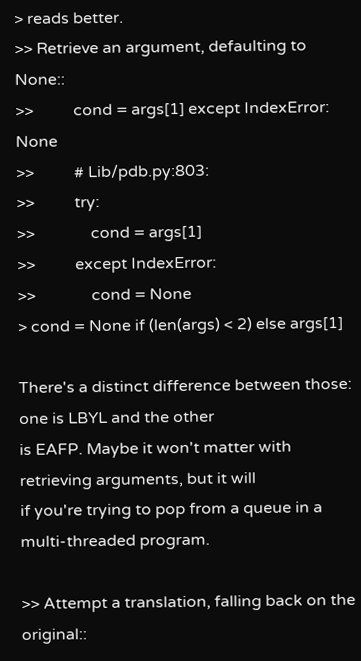> reads better.
>> Retrieve an argument, defaulting to None::
>>          cond = args[1] except IndexError: None
>>          # Lib/pdb.py:803:
>>          try:
>>              cond = args[1]
>>          except IndexError:
>>              cond = None
> cond = None if (len(args) < 2) else args[1]

There's a distinct difference between those: one is LBYL and the other
is EAFP. Maybe it won't matter with retrieving arguments, but it will
if you're trying to pop from a queue in a multi-threaded program.

>> Attempt a translation, falling back on the original::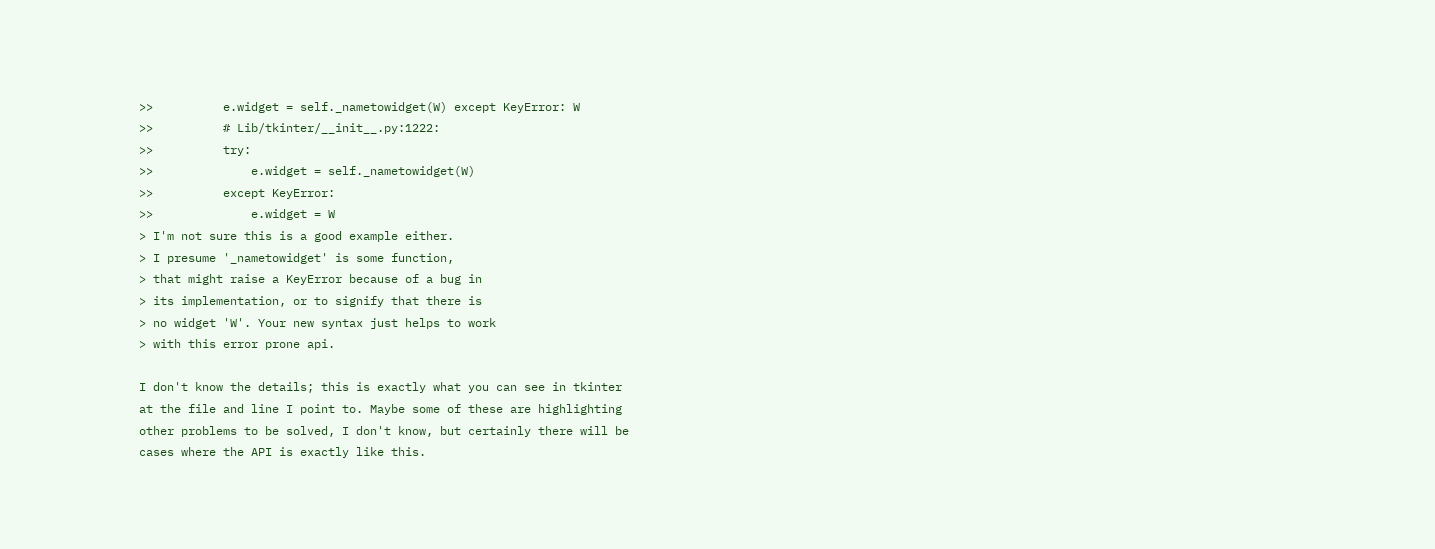>>          e.widget = self._nametowidget(W) except KeyError: W
>>          # Lib/tkinter/__init__.py:1222:
>>          try:
>>              e.widget = self._nametowidget(W)
>>          except KeyError:
>>              e.widget = W
> I'm not sure this is a good example either.
> I presume '_nametowidget' is some function,
> that might raise a KeyError because of a bug in
> its implementation, or to signify that there is
> no widget 'W'. Your new syntax just helps to work
> with this error prone api.

I don't know the details; this is exactly what you can see in tkinter
at the file and line I point to. Maybe some of these are highlighting
other problems to be solved, I don't know, but certainly there will be
cases where the API is exactly like this.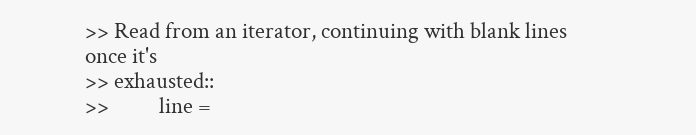>> Read from an iterator, continuing with blank lines once it's
>> exhausted::
>>          line =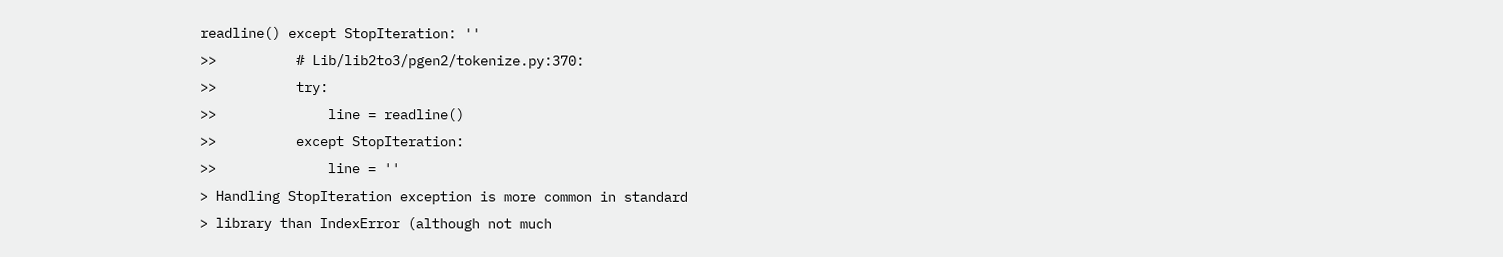readline() except StopIteration: ''
>>          # Lib/lib2to3/pgen2/tokenize.py:370:
>>          try:
>>              line = readline()
>>          except StopIteration:
>>              line = ''
> Handling StopIteration exception is more common in standard
> library than IndexError (although not much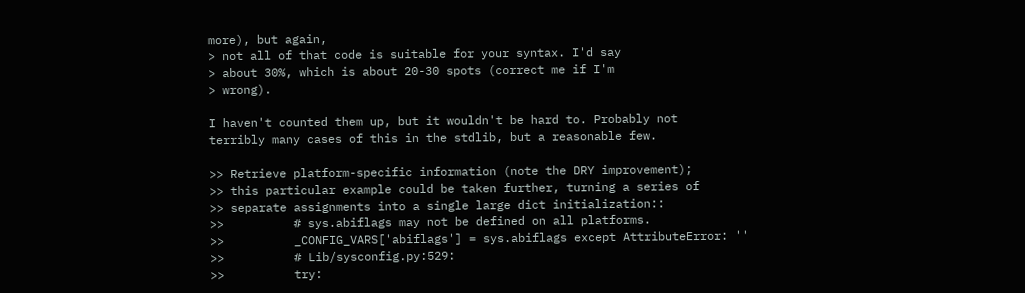more), but again,
> not all of that code is suitable for your syntax. I'd say
> about 30%, which is about 20-30 spots (correct me if I'm
> wrong).

I haven't counted them up, but it wouldn't be hard to. Probably not
terribly many cases of this in the stdlib, but a reasonable few.

>> Retrieve platform-specific information (note the DRY improvement);
>> this particular example could be taken further, turning a series of
>> separate assignments into a single large dict initialization::
>>          # sys.abiflags may not be defined on all platforms.
>>          _CONFIG_VARS['abiflags'] = sys.abiflags except AttributeError: ''
>>          # Lib/sysconfig.py:529:
>>          try: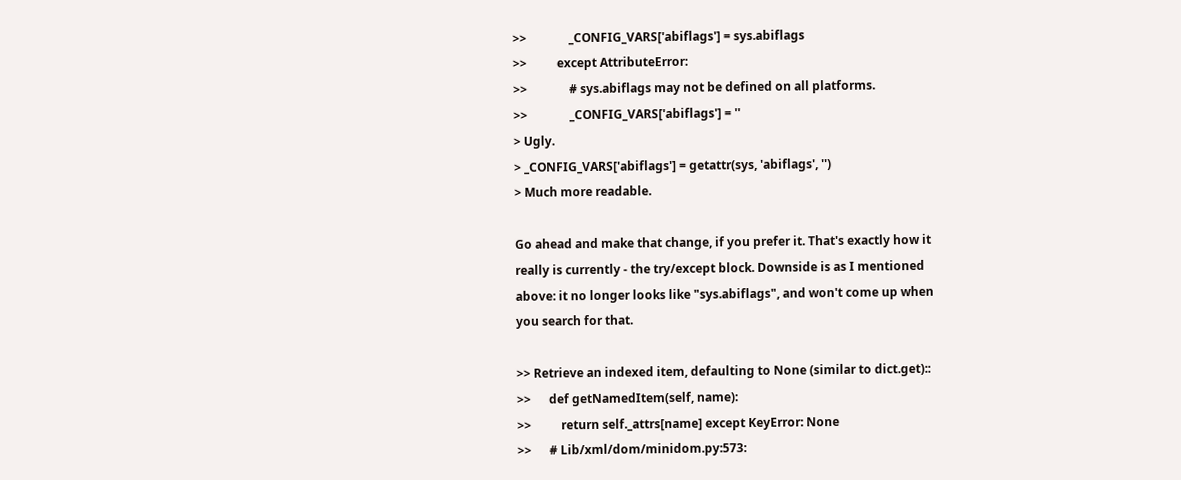>>              _CONFIG_VARS['abiflags'] = sys.abiflags
>>          except AttributeError:
>>              # sys.abiflags may not be defined on all platforms.
>>              _CONFIG_VARS['abiflags'] = ''
> Ugly.
> _CONFIG_VARS['abiflags'] = getattr(sys, 'abiflags', '')
> Much more readable.

Go ahead and make that change, if you prefer it. That's exactly how it
really is currently - the try/except block. Downside is as I mentioned
above: it no longer looks like "sys.abiflags", and won't come up when
you search for that.

>> Retrieve an indexed item, defaulting to None (similar to dict.get)::
>>      def getNamedItem(self, name):
>>          return self._attrs[name] except KeyError: None
>>      # Lib/xml/dom/minidom.py:573: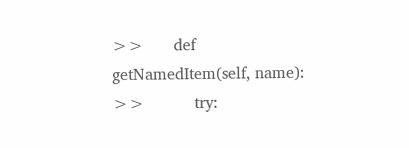>>      def getNamedItem(self, name):
>>          try: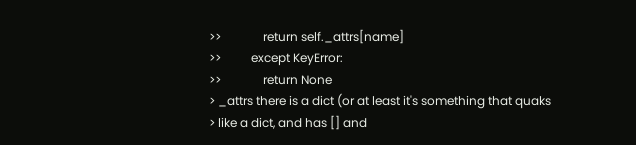>>              return self._attrs[name]
>>          except KeyError:
>>              return None
> _attrs there is a dict (or at least it's something that quaks
> like a dict, and has [] and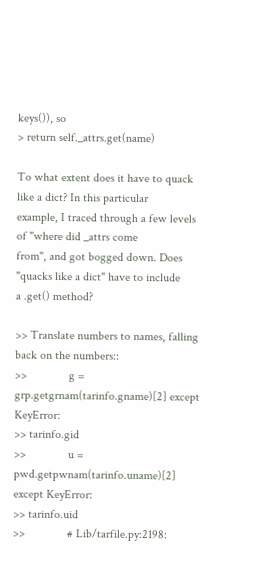keys()), so
> return self._attrs.get(name)

To what extent does it have to quack like a dict? In this particular
example, I traced through a few levels of "where did _attrs come
from", and got bogged down. Does "quacks like a dict" have to include
a .get() method?

>> Translate numbers to names, falling back on the numbers::
>>              g = grp.getgrnam(tarinfo.gname)[2] except KeyError:
>> tarinfo.gid
>>              u = pwd.getpwnam(tarinfo.uname)[2] except KeyError:
>> tarinfo.uid
>>              # Lib/tarfile.py:2198: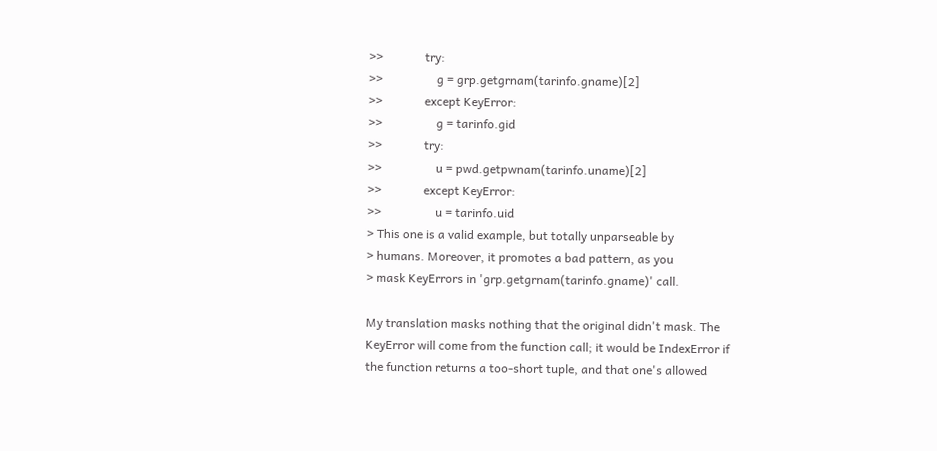>>              try:
>>                  g = grp.getgrnam(tarinfo.gname)[2]
>>              except KeyError:
>>                  g = tarinfo.gid
>>              try:
>>                  u = pwd.getpwnam(tarinfo.uname)[2]
>>              except KeyError:
>>                  u = tarinfo.uid
> This one is a valid example, but totally unparseable by
> humans. Moreover, it promotes a bad pattern, as you
> mask KeyErrors in 'grp.getgrnam(tarinfo.gname)' call.

My translation masks nothing that the original didn't mask. The
KeyError will come from the function call; it would be IndexError if
the function returns a too-short tuple, and that one's allowed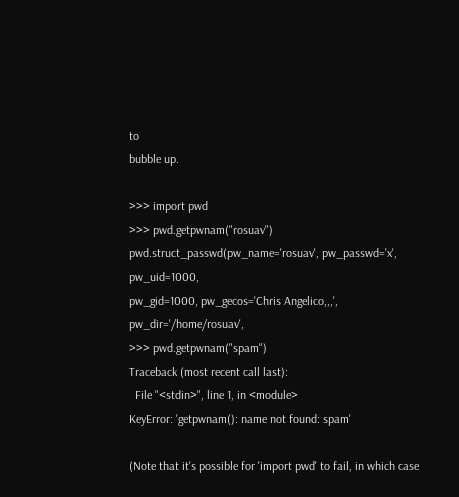to
bubble up.

>>> import pwd
>>> pwd.getpwnam("rosuav")
pwd.struct_passwd(pw_name='rosuav', pw_passwd='x', pw_uid=1000,
pw_gid=1000, pw_gecos='Chris Angelico,,,', pw_dir='/home/rosuav',
>>> pwd.getpwnam("spam")
Traceback (most recent call last):
  File "<stdin>", line 1, in <module>
KeyError: 'getpwnam(): name not found: spam'

(Note that it's possible for 'import pwd' to fail, in which case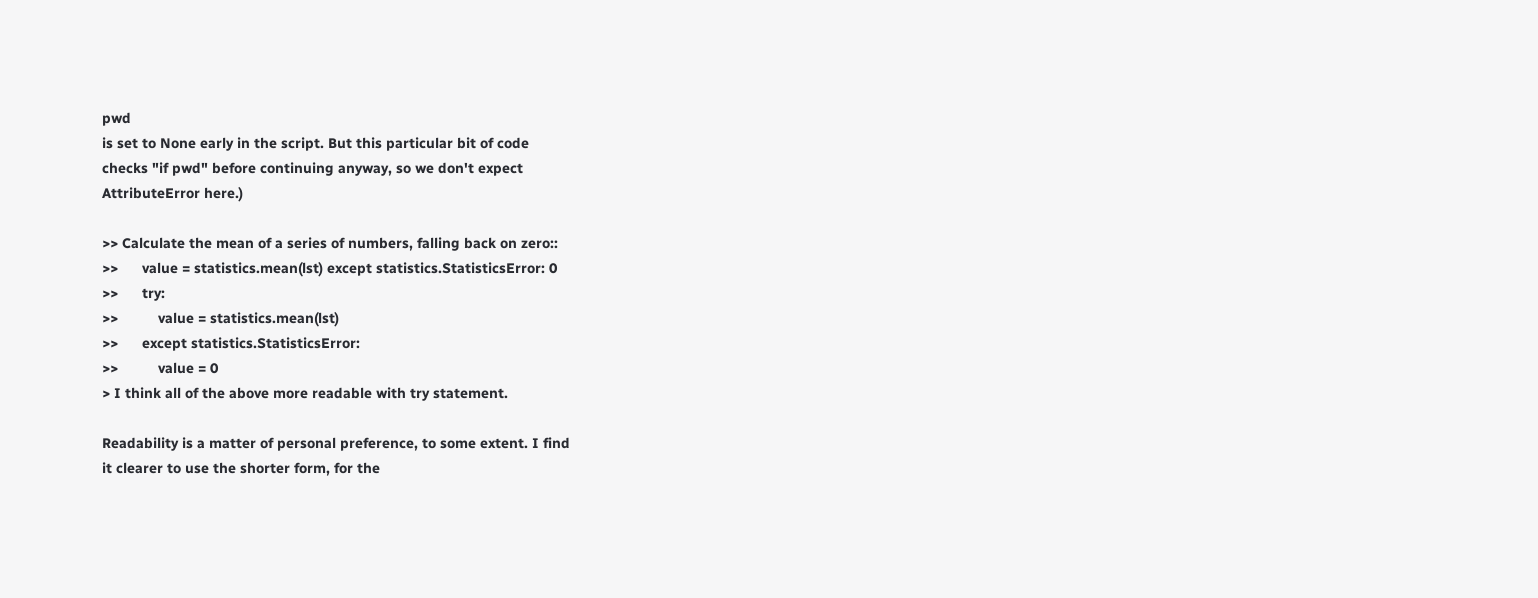pwd
is set to None early in the script. But this particular bit of code
checks "if pwd" before continuing anyway, so we don't expect
AttributeError here.)

>> Calculate the mean of a series of numbers, falling back on zero::
>>      value = statistics.mean(lst) except statistics.StatisticsError: 0
>>      try:
>>          value = statistics.mean(lst)
>>      except statistics.StatisticsError:
>>          value = 0
> I think all of the above more readable with try statement.

Readability is a matter of personal preference, to some extent. I find
it clearer to use the shorter form, for the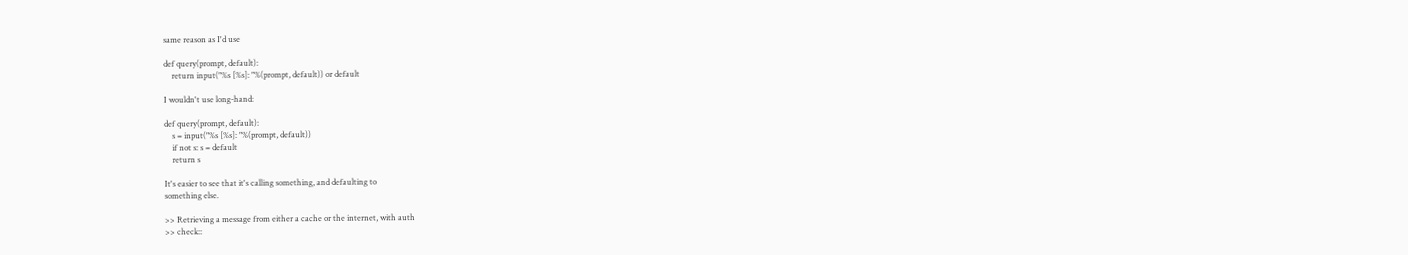same reason as I'd use

def query(prompt, default):
    return input("%s [%s]: "%(prompt, default)) or default

I wouldn't use long-hand:

def query(prompt, default):
    s = input("%s [%s]: "%(prompt, default))
    if not s: s = default
    return s

It's easier to see that it's calling something, and defaulting to
something else.

>> Retrieving a message from either a cache or the internet, with auth
>> check::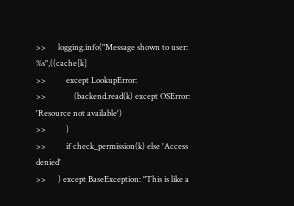>>      logging.info("Message shown to user: %s",((cache[k]
>>          except LookupError:
>>              (backend.read(k) except OSError: 'Resource not available')
>>          )
>>          if check_permission(k) else 'Access denied'
>>      ) except BaseException: "This is like a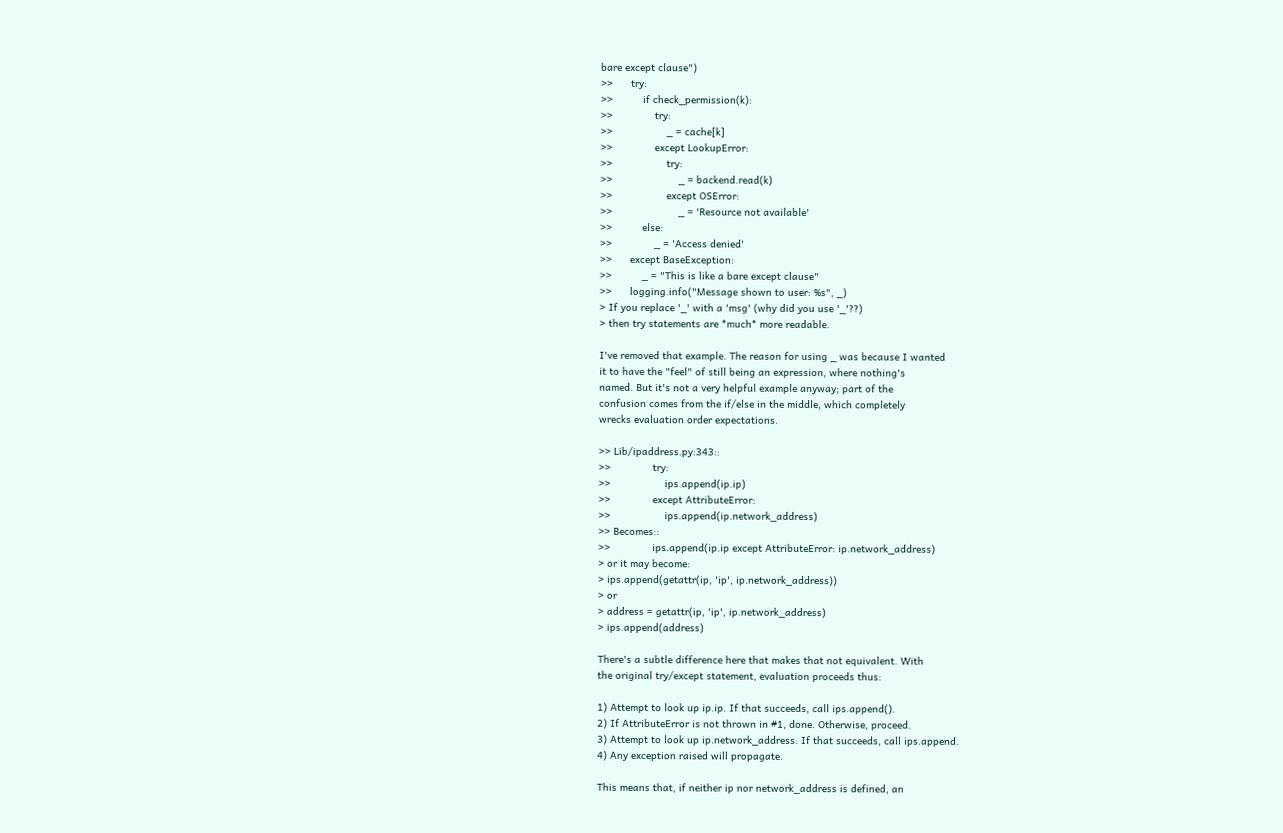bare except clause")
>>      try:
>>          if check_permission(k):
>>              try:
>>                  _ = cache[k]
>>              except LookupError:
>>                  try:
>>                      _ = backend.read(k)
>>                  except OSError:
>>                      _ = 'Resource not available'
>>          else:
>>              _ = 'Access denied'
>>      except BaseException:
>>          _ = "This is like a bare except clause"
>>      logging.info("Message shown to user: %s", _)
> If you replace '_' with a 'msg' (why did you use '_'??)
> then try statements are *much* more readable.

I've removed that example. The reason for using _ was because I wanted
it to have the "feel" of still being an expression, where nothing's
named. But it's not a very helpful example anyway; part of the
confusion comes from the if/else in the middle, which completely
wrecks evaluation order expectations.

>> Lib/ipaddress.py:343::
>>              try:
>>                  ips.append(ip.ip)
>>              except AttributeError:
>>                  ips.append(ip.network_address)
>> Becomes::
>>              ips.append(ip.ip except AttributeError: ip.network_address)
> or it may become:
> ips.append(getattr(ip, 'ip', ip.network_address))
> or
> address = getattr(ip, 'ip', ip.network_address)
> ips.append(address)

There's a subtle difference here that makes that not equivalent. With
the original try/except statement, evaluation proceeds thus:

1) Attempt to look up ip.ip. If that succeeds, call ips.append().
2) If AttributeError is not thrown in #1, done. Otherwise, proceed.
3) Attempt to look up ip.network_address. If that succeeds, call ips.append.
4) Any exception raised will propagate.

This means that, if neither ip nor network_address is defined, an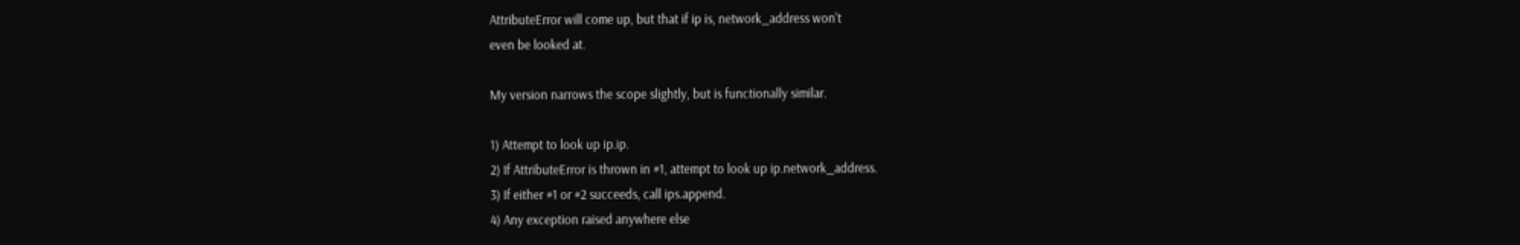AttributeError will come up, but that if ip is, network_address won't
even be looked at.

My version narrows the scope slightly, but is functionally similar.

1) Attempt to look up ip.ip.
2) If AttributeError is thrown in #1, attempt to look up ip.network_address.
3) If either #1 or #2 succeeds, call ips.append.
4) Any exception raised anywhere else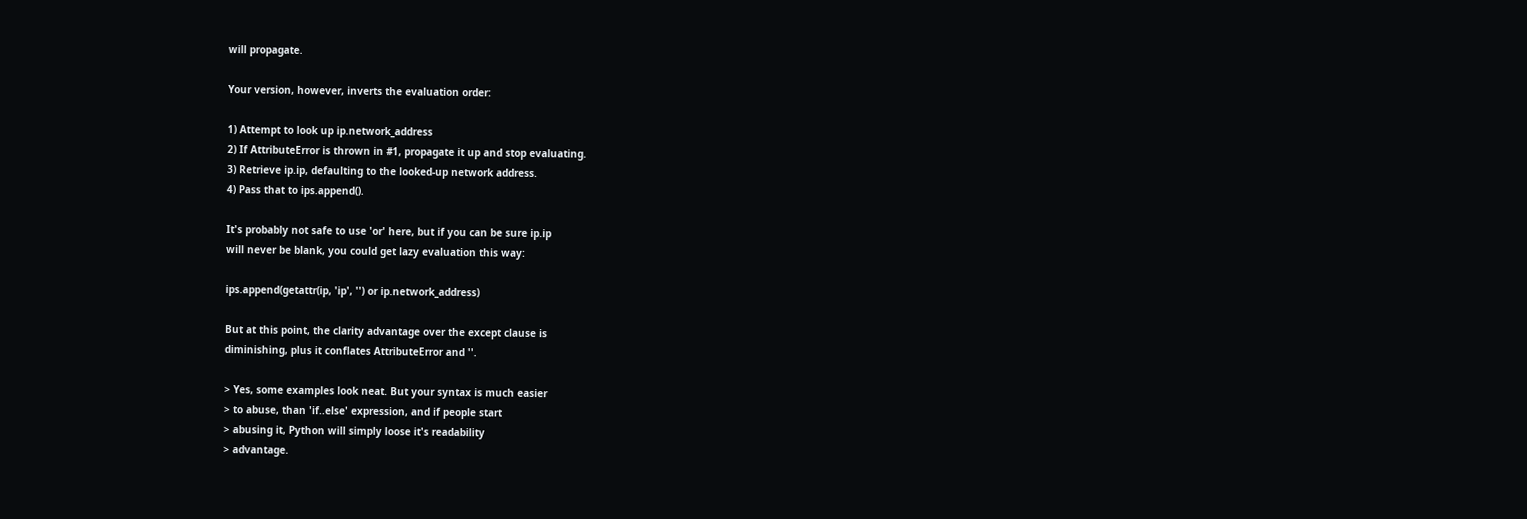will propagate.

Your version, however, inverts the evaluation order:

1) Attempt to look up ip.network_address
2) If AttributeError is thrown in #1, propagate it up and stop evaluating.
3) Retrieve ip.ip, defaulting to the looked-up network address.
4) Pass that to ips.append().

It's probably not safe to use 'or' here, but if you can be sure ip.ip
will never be blank, you could get lazy evaluation this way:

ips.append(getattr(ip, 'ip', '') or ip.network_address)

But at this point, the clarity advantage over the except clause is
diminishing, plus it conflates AttributeError and ''.

> Yes, some examples look neat. But your syntax is much easier
> to abuse, than 'if..else' expression, and if people start
> abusing it, Python will simply loose it's readability
> advantage.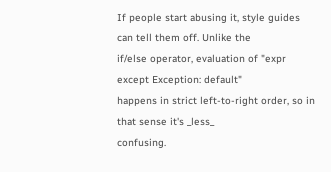If people start abusing it, style guides can tell them off. Unlike the
if/else operator, evaluation of "expr except Exception: default"
happens in strict left-to-right order, so in that sense it's _less_
confusing.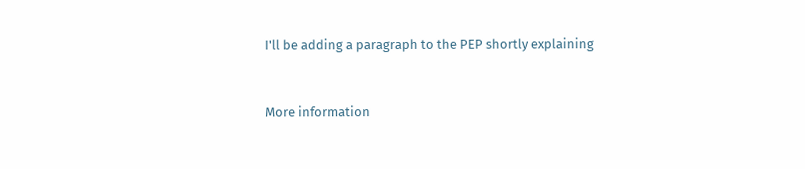I'll be adding a paragraph to the PEP shortly explaining


More information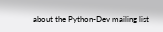about the Python-Dev mailing list